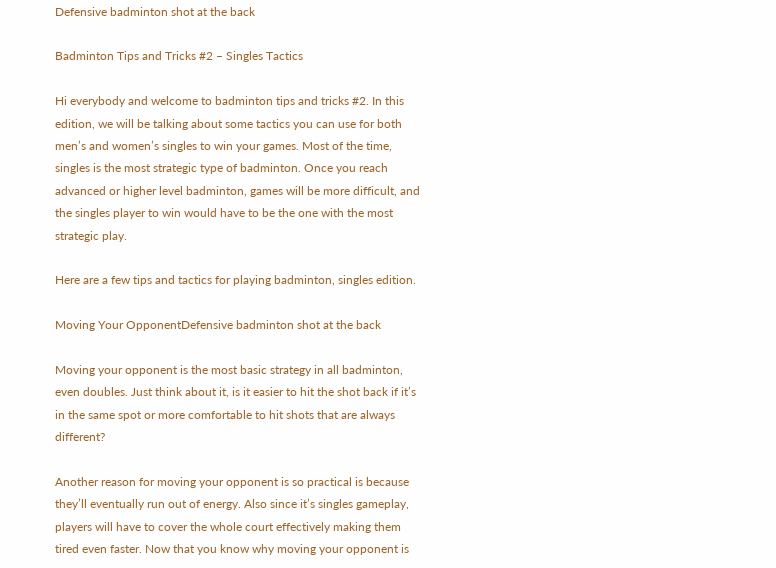Defensive badminton shot at the back

Badminton Tips and Tricks #2 – Singles Tactics

Hi everybody and welcome to badminton tips and tricks #2. In this edition, we will be talking about some tactics you can use for both men’s and women’s singles to win your games. Most of the time, singles is the most strategic type of badminton. Once you reach advanced or higher level badminton, games will be more difficult, and the singles player to win would have to be the one with the most strategic play.

Here are a few tips and tactics for playing badminton, singles edition.

Moving Your OpponentDefensive badminton shot at the back

Moving your opponent is the most basic strategy in all badminton, even doubles. Just think about it, is it easier to hit the shot back if it’s in the same spot or more comfortable to hit shots that are always different?

Another reason for moving your opponent is so practical is because they’ll eventually run out of energy. Also since it’s singles gameplay, players will have to cover the whole court effectively making them tired even faster. Now that you know why moving your opponent is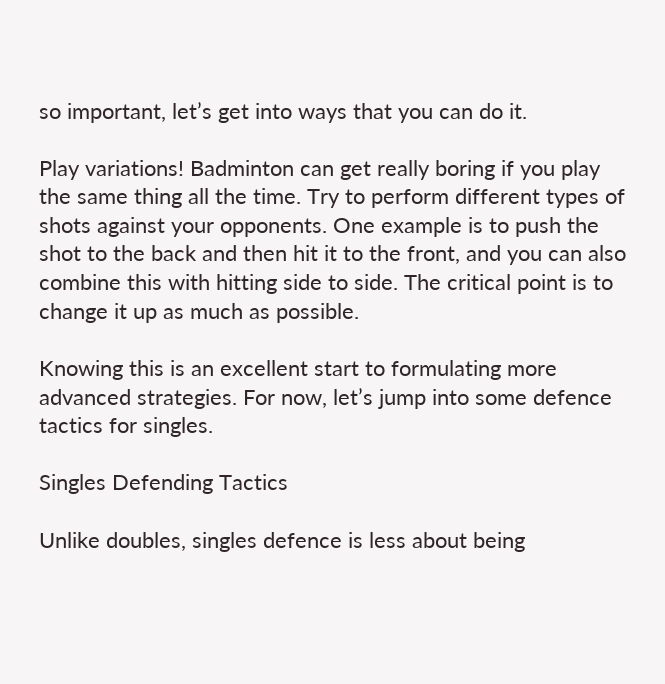so important, let’s get into ways that you can do it.

Play variations! Badminton can get really boring if you play the same thing all the time. Try to perform different types of shots against your opponents. One example is to push the shot to the back and then hit it to the front, and you can also combine this with hitting side to side. The critical point is to change it up as much as possible.

Knowing this is an excellent start to formulating more advanced strategies. For now, let’s jump into some defence tactics for singles.

Singles Defending Tactics

Unlike doubles, singles defence is less about being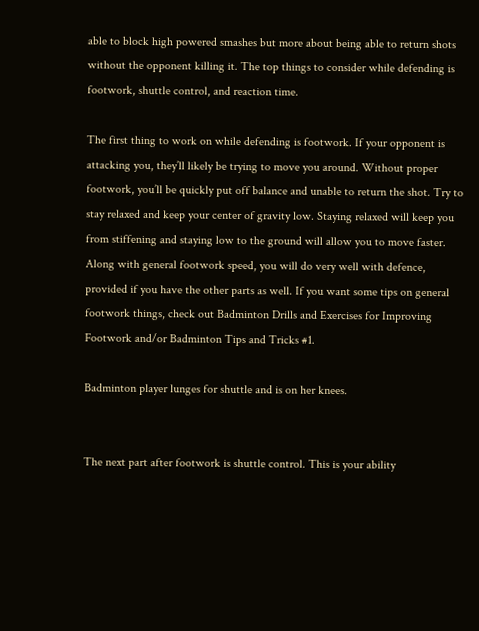able to block high powered smashes but more about being able to return shots without the opponent killing it. The top things to consider while defending is footwork, shuttle control, and reaction time.

The first thing to work on while defending is footwork. If your opponent is attacking you, they’ll likely be trying to move you around. Without proper footwork, you’ll be quickly put off balance and unable to return the shot. Try to stay relaxed and keep your center of gravity low. Staying relaxed will keep you from stiffening and staying low to the ground will allow you to move faster. Along with general footwork speed, you will do very well with defence, provided if you have the other parts as well. If you want some tips on general footwork things, check out Badminton Drills and Exercises for Improving Footwork and/or Badminton Tips and Tricks #1.

Badminton player lunges for shuttle and is on her knees.


The next part after footwork is shuttle control. This is your ability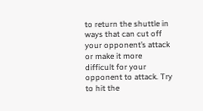to return the shuttle in ways that can cut off your opponent’s attack or make it more difficult for your opponent to attack. Try to hit the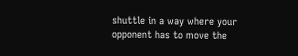shuttle in a way where your opponent has to move the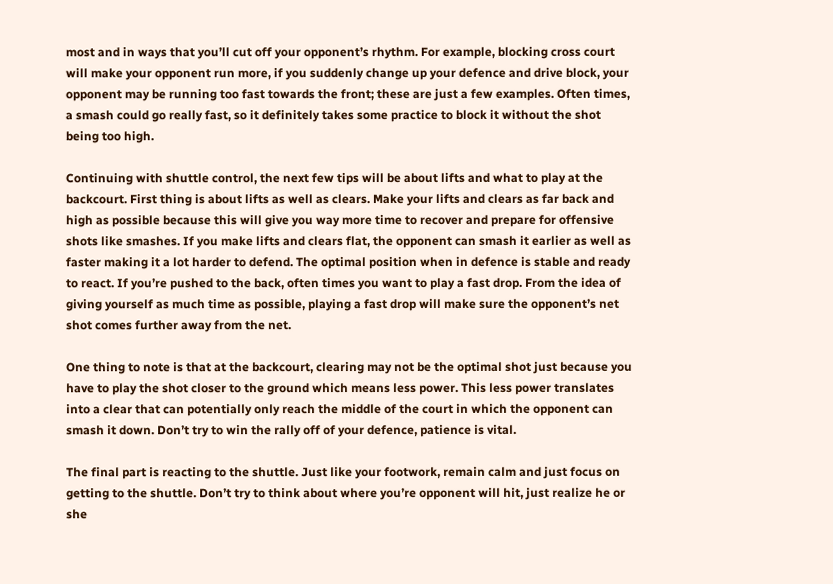most and in ways that you’ll cut off your opponent’s rhythm. For example, blocking cross court will make your opponent run more, if you suddenly change up your defence and drive block, your opponent may be running too fast towards the front; these are just a few examples. Often times, a smash could go really fast, so it definitely takes some practice to block it without the shot being too high.

Continuing with shuttle control, the next few tips will be about lifts and what to play at the backcourt. First thing is about lifts as well as clears. Make your lifts and clears as far back and high as possible because this will give you way more time to recover and prepare for offensive shots like smashes. If you make lifts and clears flat, the opponent can smash it earlier as well as faster making it a lot harder to defend. The optimal position when in defence is stable and ready to react. If you’re pushed to the back, often times you want to play a fast drop. From the idea of giving yourself as much time as possible, playing a fast drop will make sure the opponent’s net shot comes further away from the net.

One thing to note is that at the backcourt, clearing may not be the optimal shot just because you have to play the shot closer to the ground which means less power. This less power translates into a clear that can potentially only reach the middle of the court in which the opponent can smash it down. Don’t try to win the rally off of your defence, patience is vital.

The final part is reacting to the shuttle. Just like your footwork, remain calm and just focus on getting to the shuttle. Don’t try to think about where you’re opponent will hit, just realize he or she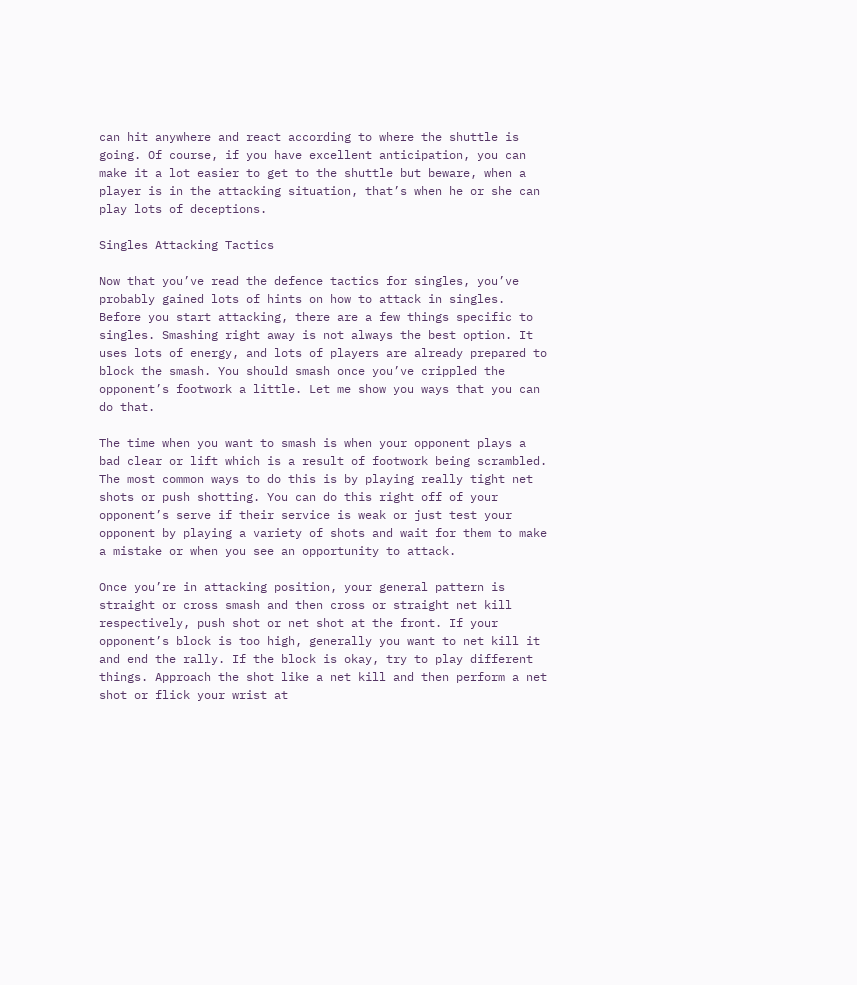can hit anywhere and react according to where the shuttle is going. Of course, if you have excellent anticipation, you can make it a lot easier to get to the shuttle but beware, when a player is in the attacking situation, that’s when he or she can play lots of deceptions.

Singles Attacking Tactics

Now that you’ve read the defence tactics for singles, you’ve probably gained lots of hints on how to attack in singles. Before you start attacking, there are a few things specific to singles. Smashing right away is not always the best option. It uses lots of energy, and lots of players are already prepared to block the smash. You should smash once you’ve crippled the opponent’s footwork a little. Let me show you ways that you can do that.

The time when you want to smash is when your opponent plays a bad clear or lift which is a result of footwork being scrambled. The most common ways to do this is by playing really tight net shots or push shotting. You can do this right off of your opponent’s serve if their service is weak or just test your opponent by playing a variety of shots and wait for them to make a mistake or when you see an opportunity to attack.

Once you’re in attacking position, your general pattern is straight or cross smash and then cross or straight net kill respectively, push shot or net shot at the front. If your opponent’s block is too high, generally you want to net kill it and end the rally. If the block is okay, try to play different things. Approach the shot like a net kill and then perform a net shot or flick your wrist at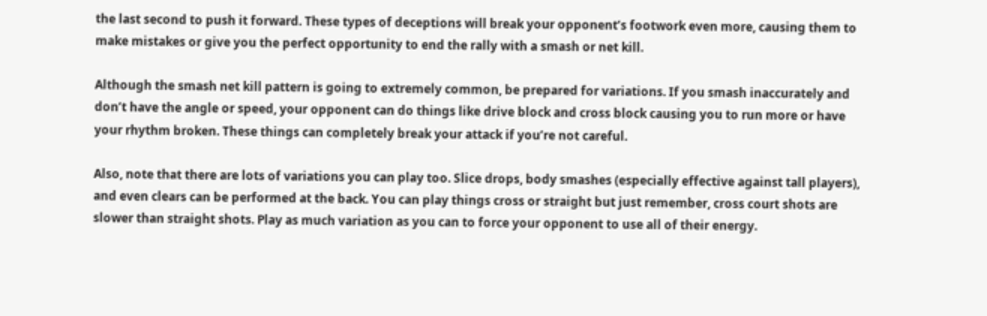the last second to push it forward. These types of deceptions will break your opponent’s footwork even more, causing them to make mistakes or give you the perfect opportunity to end the rally with a smash or net kill.

Although the smash net kill pattern is going to extremely common, be prepared for variations. If you smash inaccurately and don’t have the angle or speed, your opponent can do things like drive block and cross block causing you to run more or have your rhythm broken. These things can completely break your attack if you’re not careful.

Also, note that there are lots of variations you can play too. Slice drops, body smashes (especially effective against tall players), and even clears can be performed at the back. You can play things cross or straight but just remember, cross court shots are slower than straight shots. Play as much variation as you can to force your opponent to use all of their energy.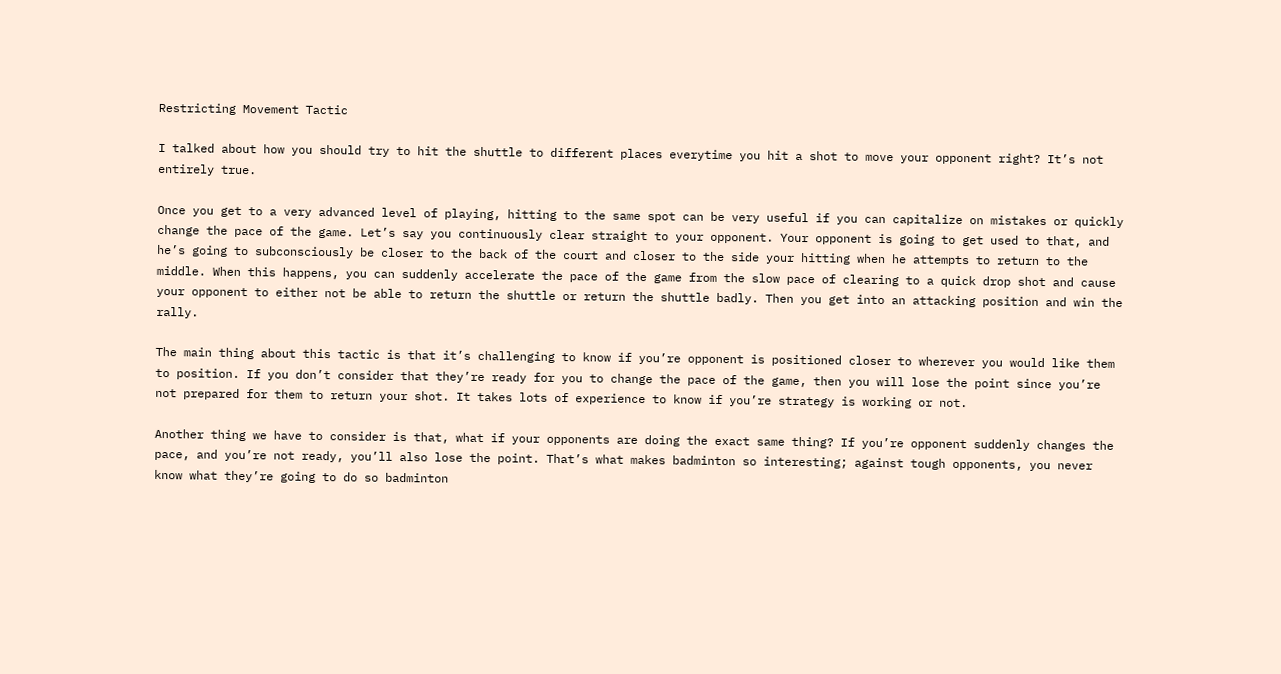Restricting Movement Tactic

I talked about how you should try to hit the shuttle to different places everytime you hit a shot to move your opponent right? It’s not entirely true.

Once you get to a very advanced level of playing, hitting to the same spot can be very useful if you can capitalize on mistakes or quickly change the pace of the game. Let’s say you continuously clear straight to your opponent. Your opponent is going to get used to that, and he’s going to subconsciously be closer to the back of the court and closer to the side your hitting when he attempts to return to the middle. When this happens, you can suddenly accelerate the pace of the game from the slow pace of clearing to a quick drop shot and cause your opponent to either not be able to return the shuttle or return the shuttle badly. Then you get into an attacking position and win the rally.

The main thing about this tactic is that it’s challenging to know if you’re opponent is positioned closer to wherever you would like them to position. If you don’t consider that they’re ready for you to change the pace of the game, then you will lose the point since you’re not prepared for them to return your shot. It takes lots of experience to know if you’re strategy is working or not.

Another thing we have to consider is that, what if your opponents are doing the exact same thing? If you’re opponent suddenly changes the pace, and you’re not ready, you’ll also lose the point. That’s what makes badminton so interesting; against tough opponents, you never know what they’re going to do so badminton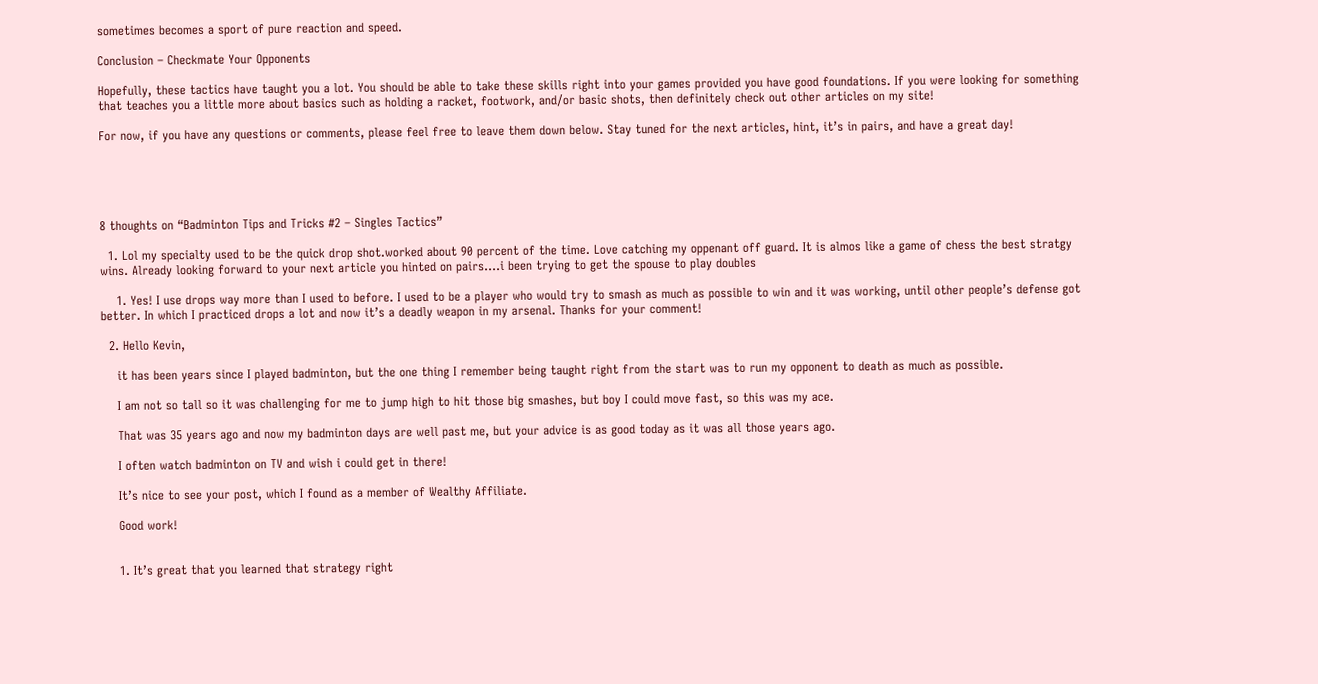sometimes becomes a sport of pure reaction and speed.

Conclusion – Checkmate Your Opponents

Hopefully, these tactics have taught you a lot. You should be able to take these skills right into your games provided you have good foundations. If you were looking for something that teaches you a little more about basics such as holding a racket, footwork, and/or basic shots, then definitely check out other articles on my site!

For now, if you have any questions or comments, please feel free to leave them down below. Stay tuned for the next articles, hint, it’s in pairs, and have a great day!





8 thoughts on “Badminton Tips and Tricks #2 – Singles Tactics”

  1. Lol my specialty used to be the quick drop shot.worked about 90 percent of the time. Love catching my oppenant off guard. It is almos like a game of chess the best stratgy wins. Already looking forward to your next article you hinted on pairs….i been trying to get the spouse to play doubles

    1. Yes! I use drops way more than I used to before. I used to be a player who would try to smash as much as possible to win and it was working, until other people’s defense got better. In which I practiced drops a lot and now it’s a deadly weapon in my arsenal. Thanks for your comment!

  2. Hello Kevin,

    it has been years since I played badminton, but the one thing I remember being taught right from the start was to run my opponent to death as much as possible.

    I am not so tall so it was challenging for me to jump high to hit those big smashes, but boy I could move fast, so this was my ace.

    That was 35 years ago and now my badminton days are well past me, but your advice is as good today as it was all those years ago.

    I often watch badminton on TV and wish i could get in there!

    It’s nice to see your post, which I found as a member of Wealthy Affiliate.

    Good work!


    1. It’s great that you learned that strategy right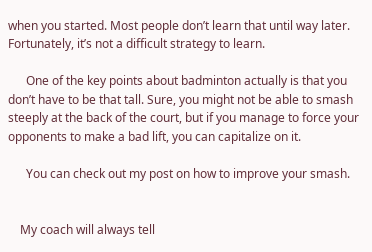when you started. Most people don’t learn that until way later. Fortunately, it’s not a difficult strategy to learn.

      One of the key points about badminton actually is that you don’t have to be that tall. Sure, you might not be able to smash steeply at the back of the court, but if you manage to force your opponents to make a bad lift, you can capitalize on it.

      You can check out my post on how to improve your smash.


    My coach will always tell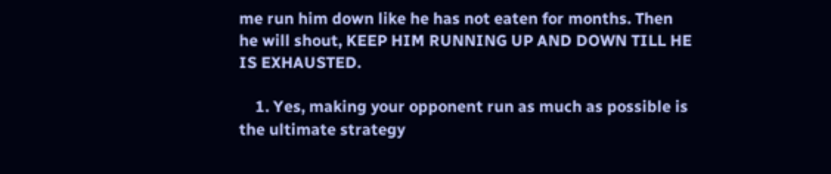me run him down like he has not eaten for months. Then he will shout, KEEP HIM RUNNING UP AND DOWN TILL HE IS EXHAUSTED.

    1. Yes, making your opponent run as much as possible is the ultimate strategy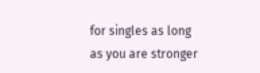for singles as long as you are stronger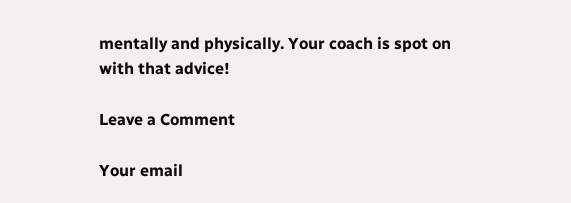mentally and physically. Your coach is spot on with that advice!

Leave a Comment

Your email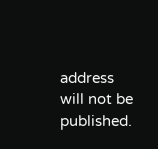address will not be published.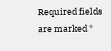Required fields are marked *